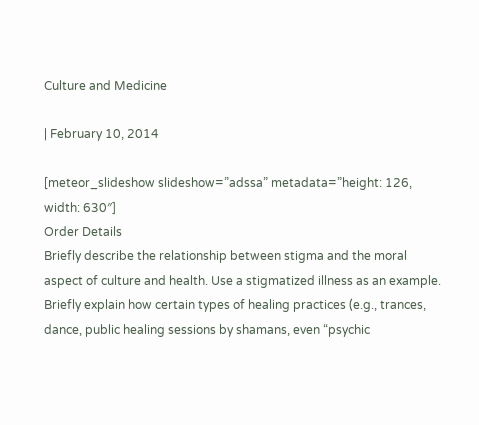Culture and Medicine

| February 10, 2014

[meteor_slideshow slideshow=”adssa” metadata=”height: 126, width: 630″]
Order Details
Briefly describe the relationship between stigma and the moral aspect of culture and health. Use a stigmatized illness as an example.
Briefly explain how certain types of healing practices (e.g., trances, dance, public healing sessions by shamans, even “psychic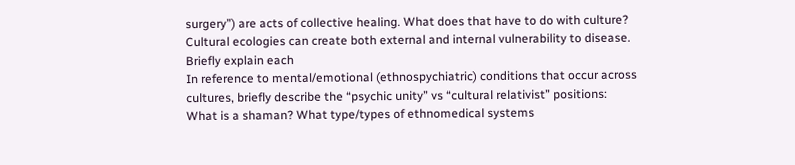surgery”) are acts of collective healing. What does that have to do with culture?
Cultural ecologies can create both external and internal vulnerability to disease. Briefly explain each
In reference to mental/emotional (ethnospychiatric) conditions that occur across cultures, briefly describe the “psychic unity” vs “cultural relativist” positions:
What is a shaman? What type/types of ethnomedical systems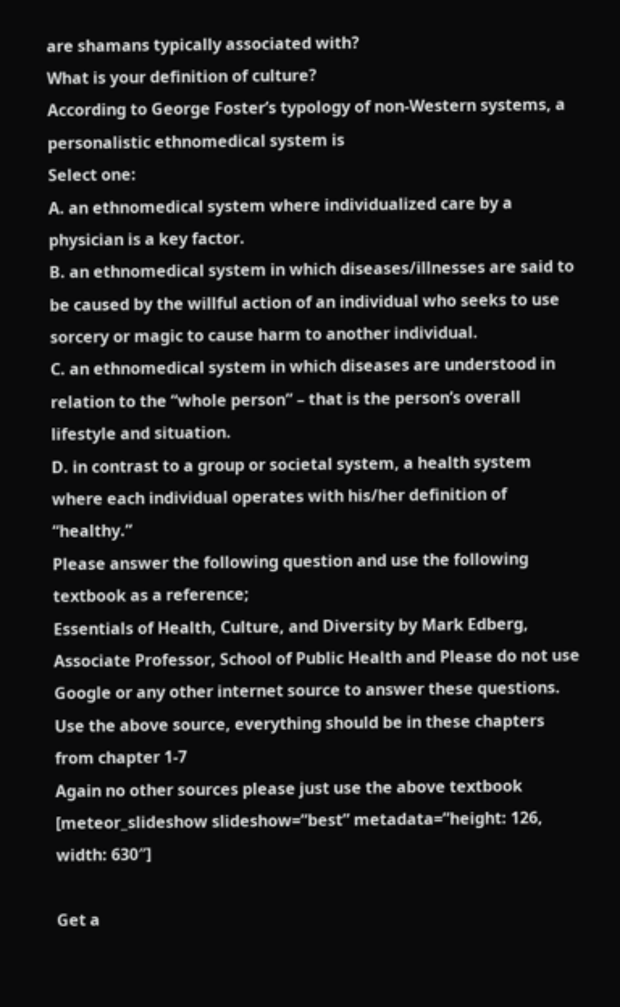are shamans typically associated with?
What is your definition of culture?
According to George Foster’s typology of non-Western systems, a personalistic ethnomedical system is
Select one:
A. an ethnomedical system where individualized care by a physician is a key factor.
B. an ethnomedical system in which diseases/illnesses are said to be caused by the willful action of an individual who seeks to use sorcery or magic to cause harm to another individual.
C. an ethnomedical system in which diseases are understood in relation to the “whole person” – that is the person’s overall lifestyle and situation.
D. in contrast to a group or societal system, a health system where each individual operates with his/her definition of “healthy.”
Please answer the following question and use the following textbook as a reference;
Essentials of Health, Culture, and Diversity by Mark Edberg, Associate Professor, School of Public Health and Please do not use Google or any other internet source to answer these questions. Use the above source, everything should be in these chapters from chapter 1-7
Again no other sources please just use the above textbook
[meteor_slideshow slideshow=”best” metadata=”height: 126, width: 630″]

Get a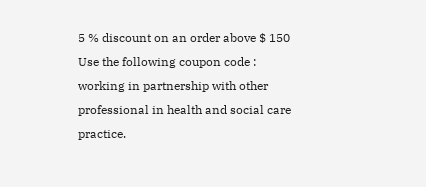5 % discount on an order above $ 150
Use the following coupon code :
working in partnership with other professional in health and social care practice.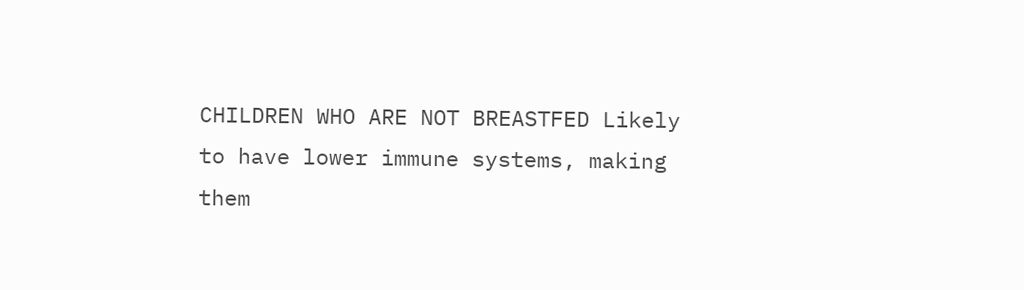CHILDREN WHO ARE NOT BREASTFED Likely to have lower immune systems, making them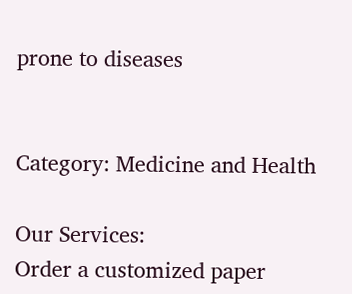prone to diseases


Category: Medicine and Health

Our Services:
Order a customized paper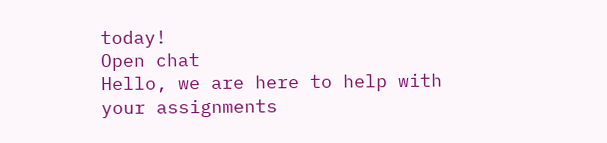today!
Open chat
Hello, we are here to help with your assignments